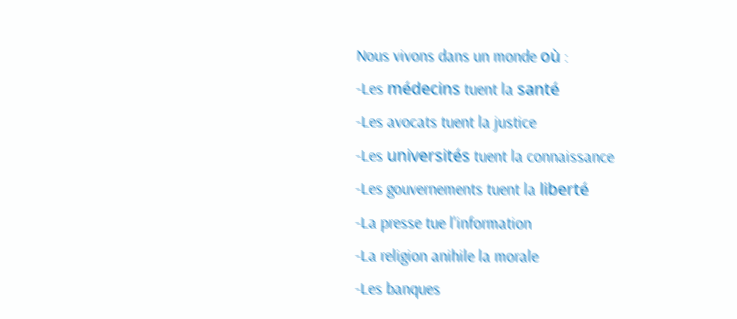Nous vivons dans un monde où :
-Les médecins tuent la santé
-Les avocats tuent la justice
-Les universités tuent la connaissance
-Les gouvernements tuent la liberté
-La presse tue l'information
-La religion anihile la morale
-Les banques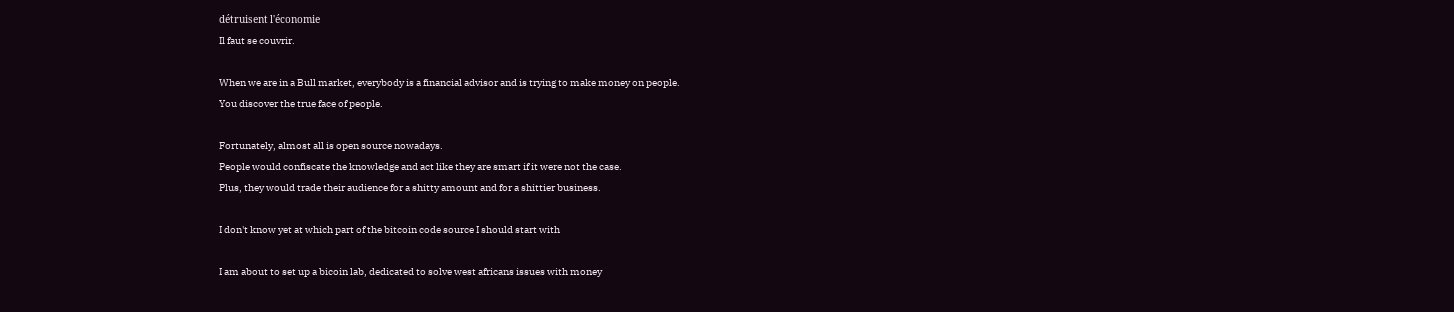détruisent l'économie
Il faut se couvrir.

When we are in a Bull market, everybody is a financial advisor and is trying to make money on people.
You discover the true face of people.

Fortunately, almost all is open source nowadays.
People would confiscate the knowledge and act like they are smart if it were not the case.
Plus, they would trade their audience for a shitty amount and for a shittier business.

I don't know yet at which part of the bitcoin code source I should start with

I am about to set up a bicoin lab, dedicated to solve west africans issues with money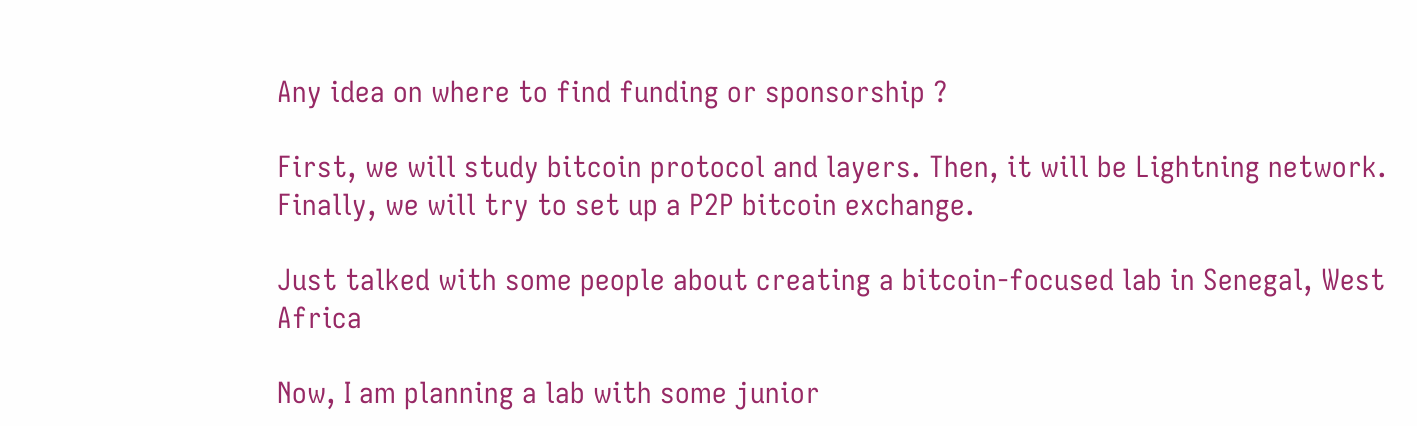Any idea on where to find funding or sponsorship ?

First, we will study bitcoin protocol and layers. Then, it will be Lightning network. Finally, we will try to set up a P2P bitcoin exchange.

Just talked with some people about creating a bitcoin-focused lab in Senegal, West Africa

Now, I am planning a lab with some junior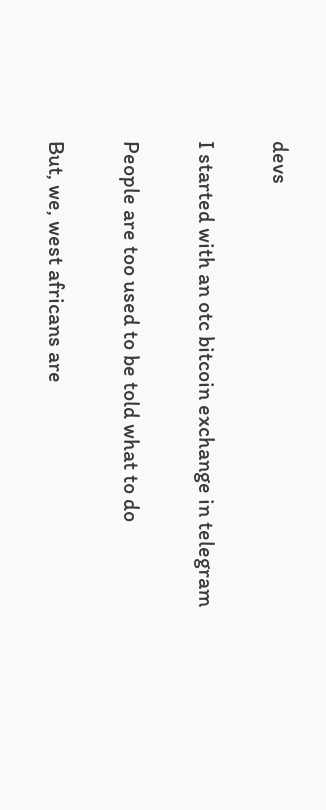devs

I started with an otc bitcoin exchange in telegram

People are too used to be told what to do

But, we, west africans are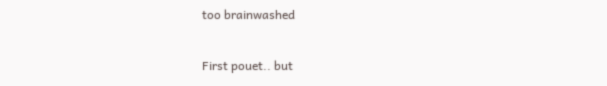too brainwashed

First pouet.. but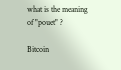what is the meaning of "pouet" ?

Bitcoin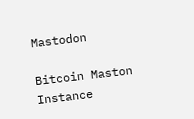Mastodon

Bitcoin Maston Instance